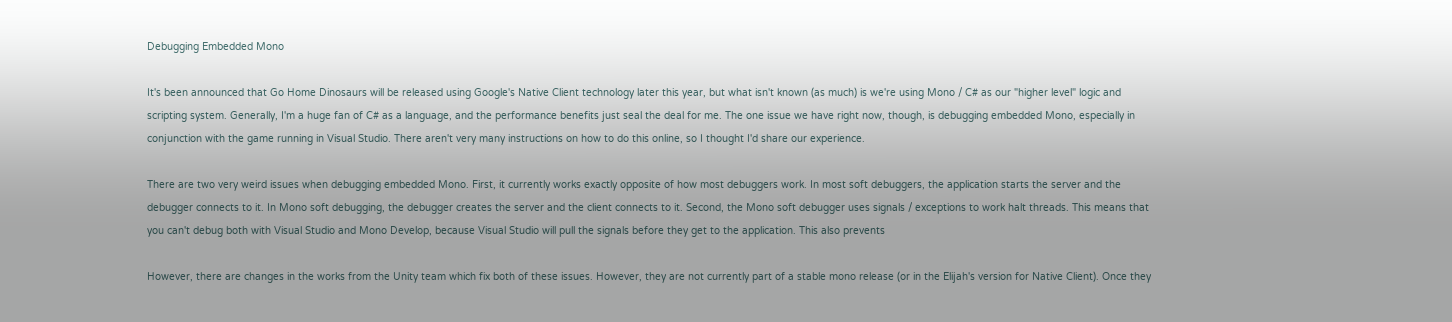Debugging Embedded Mono

It's been announced that Go Home Dinosaurs will be released using Google's Native Client technology later this year, but what isn't known (as much) is we're using Mono / C# as our "higher level" logic and scripting system. Generally, I'm a huge fan of C# as a language, and the performance benefits just seal the deal for me. The one issue we have right now, though, is debugging embedded Mono, especially in conjunction with the game running in Visual Studio. There aren't very many instructions on how to do this online, so I thought I'd share our experience.

There are two very weird issues when debugging embedded Mono. First, it currently works exactly opposite of how most debuggers work. In most soft debuggers, the application starts the server and the debugger connects to it. In Mono soft debugging, the debugger creates the server and the client connects to it. Second, the Mono soft debugger uses signals / exceptions to work halt threads. This means that you can't debug both with Visual Studio and Mono Develop, because Visual Studio will pull the signals before they get to the application. This also prevents

However, there are changes in the works from the Unity team which fix both of these issues. However, they are not currently part of a stable mono release (or in the Elijah's version for Native Client). Once they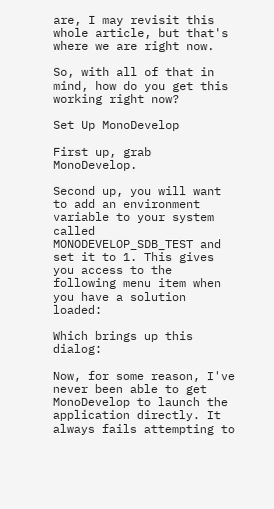are, I may revisit this whole article, but that's where we are right now.

So, with all of that in mind, how do you get this working right now?

Set Up MonoDevelop

First up, grab MonoDevelop.

Second up, you will want to add an environment variable to your system called MONODEVELOP_SDB_TEST and set it to 1. This gives you access to the following menu item when you have a solution loaded:

Which brings up this dialog:

Now, for some reason, I've never been able to get MonoDevelop to launch the application directly. It always fails attempting to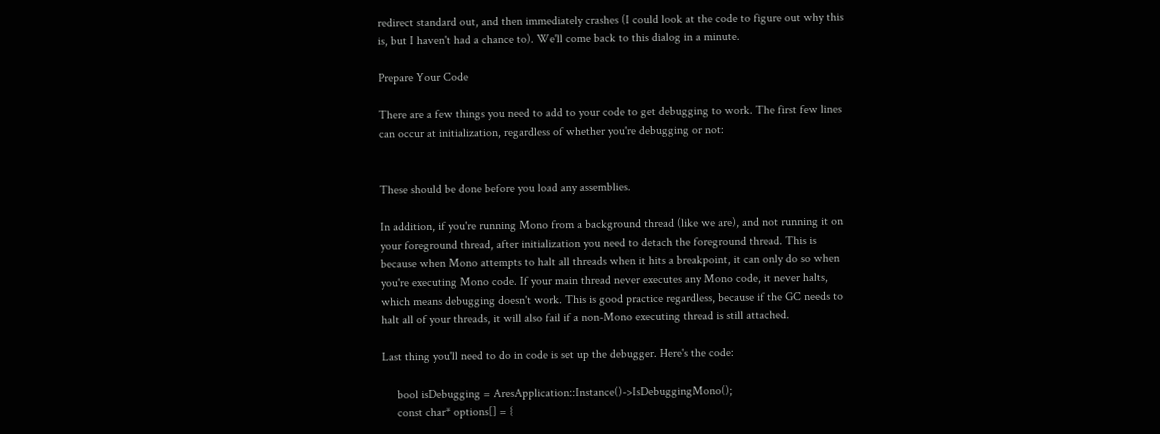redirect standard out, and then immediately crashes (I could look at the code to figure out why this is, but I haven't had a chance to). We'll come back to this dialog in a minute.

Prepare Your Code

There are a few things you need to add to your code to get debugging to work. The first few lines can occur at initialization, regardless of whether you're debugging or not:


These should be done before you load any assemblies.

In addition, if you're running Mono from a background thread (like we are), and not running it on your foreground thread, after initialization you need to detach the foreground thread. This is because when Mono attempts to halt all threads when it hits a breakpoint, it can only do so when you're executing Mono code. If your main thread never executes any Mono code, it never halts, which means debugging doesn't work. This is good practice regardless, because if the GC needs to halt all of your threads, it will also fail if a non-Mono executing thread is still attached.

Last thing you'll need to do in code is set up the debugger. Here's the code:

     bool isDebugging = AresApplication::Instance()->IsDebuggingMono();
     const char* options[] = {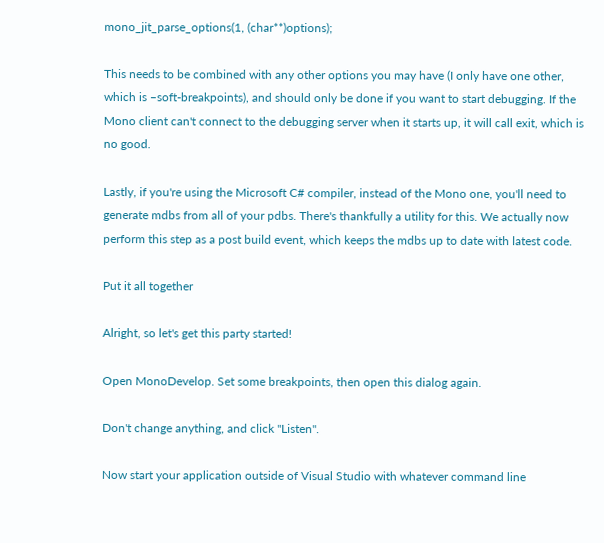mono_jit_parse_options(1, (char**)options);

This needs to be combined with any other options you may have (I only have one other, which is –soft-breakpoints), and should only be done if you want to start debugging. If the Mono client can't connect to the debugging server when it starts up, it will call exit, which is no good.

Lastly, if you're using the Microsoft C# compiler, instead of the Mono one, you'll need to generate mdbs from all of your pdbs. There's thankfully a utility for this. We actually now perform this step as a post build event, which keeps the mdbs up to date with latest code.

Put it all together

Alright, so let's get this party started!

Open MonoDevelop. Set some breakpoints, then open this dialog again.

Don't change anything, and click "Listen".

Now start your application outside of Visual Studio with whatever command line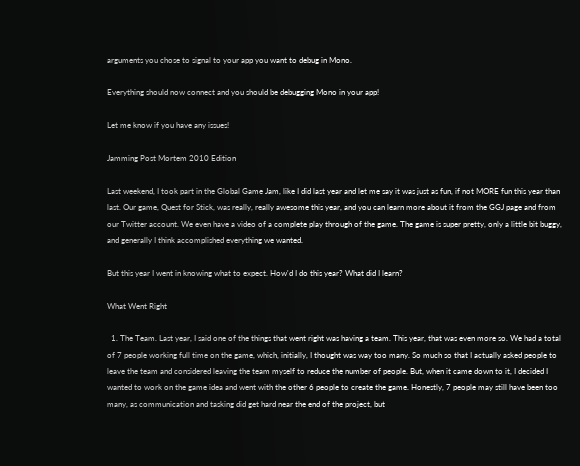arguments you chose to signal to your app you want to debug in Mono.

Everything should now connect and you should be debugging Mono in your app!

Let me know if you have any issues!

Jamming Post Mortem 2010 Edition

Last weekend, I took part in the Global Game Jam, like I did last year and let me say it was just as fun, if not MORE fun this year than last. Our game, Quest for Stick, was really, really awesome this year, and you can learn more about it from the GGJ page and from our Twitter account. We even have a video of a complete play through of the game. The game is super pretty, only a little bit buggy, and generally I think accomplished everything we wanted.

But this year I went in knowing what to expect. How'd I do this year? What did I learn?

What Went Right

  1. The Team. Last year, I said one of the things that went right was having a team. This year, that was even more so. We had a total of 7 people working full time on the game, which, initially, I thought was way too many. So much so that I actually asked people to leave the team and considered leaving the team myself to reduce the number of people. But, when it came down to it, I decided I wanted to work on the game idea and went with the other 6 people to create the game. Honestly, 7 people may still have been too many, as communication and tasking did get hard near the end of the project, but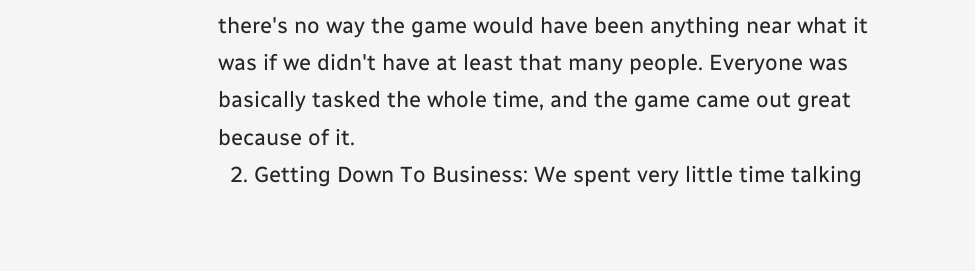there's no way the game would have been anything near what it was if we didn't have at least that many people. Everyone was basically tasked the whole time, and the game came out great because of it.
  2. Getting Down To Business: We spent very little time talking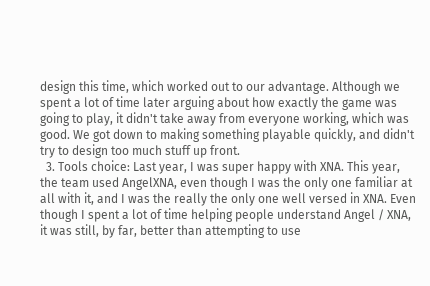design this time, which worked out to our advantage. Although we spent a lot of time later arguing about how exactly the game was going to play, it didn't take away from everyone working, which was good. We got down to making something playable quickly, and didn't try to design too much stuff up front.
  3. Tools choice: Last year, I was super happy with XNA. This year, the team used AngelXNA, even though I was the only one familiar at all with it, and I was the really the only one well versed in XNA. Even though I spent a lot of time helping people understand Angel / XNA, it was still, by far, better than attempting to use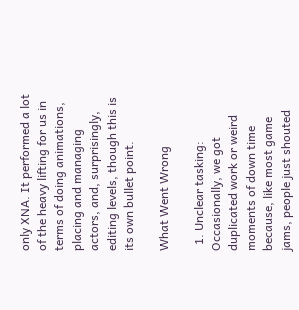only XNA. It performed a lot of the heavy lifting for us in terms of doing animations, placing and managing actors, and, surprisingly, editing levels, though this is its own bullet point.

What Went Wrong

  1. Unclear tasking: Occasionally, we got duplicated work or weird moments of down time because, like most game jams, people just shouted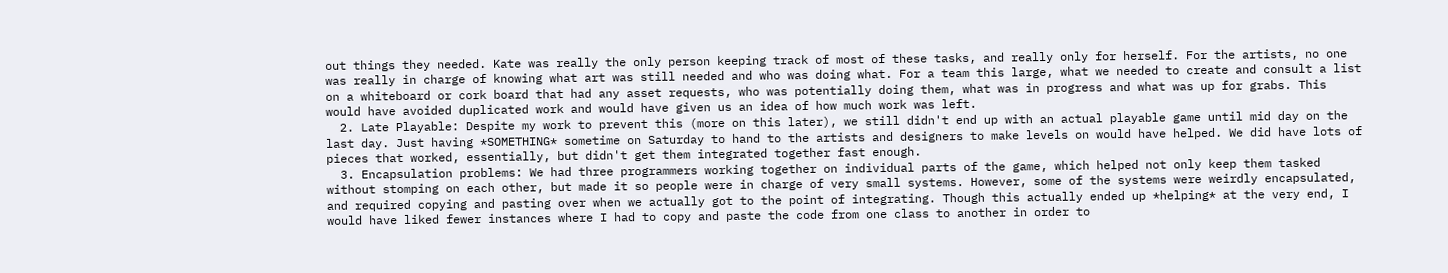out things they needed. Kate was really the only person keeping track of most of these tasks, and really only for herself. For the artists, no one was really in charge of knowing what art was still needed and who was doing what. For a team this large, what we needed to create and consult a list on a whiteboard or cork board that had any asset requests, who was potentially doing them, what was in progress and what was up for grabs. This would have avoided duplicated work and would have given us an idea of how much work was left.
  2. Late Playable: Despite my work to prevent this (more on this later), we still didn't end up with an actual playable game until mid day on the last day. Just having *SOMETHING* sometime on Saturday to hand to the artists and designers to make levels on would have helped. We did have lots of pieces that worked, essentially, but didn't get them integrated together fast enough.
  3. Encapsulation problems: We had three programmers working together on individual parts of the game, which helped not only keep them tasked without stomping on each other, but made it so people were in charge of very small systems. However, some of the systems were weirdly encapsulated, and required copying and pasting over when we actually got to the point of integrating. Though this actually ended up *helping* at the very end, I would have liked fewer instances where I had to copy and paste the code from one class to another in order to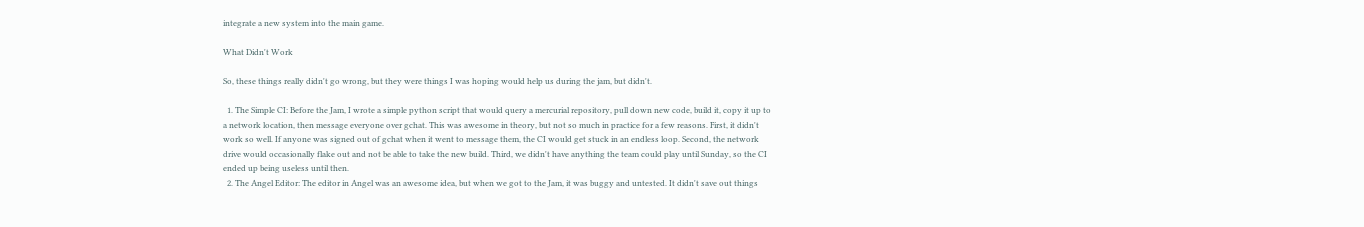integrate a new system into the main game.

What Didn't Work

So, these things really didn't go wrong, but they were things I was hoping would help us during the jam, but didn't.

  1. The Simple CI: Before the Jam, I wrote a simple python script that would query a mercurial repository, pull down new code, build it, copy it up to a network location, then message everyone over gchat. This was awesome in theory, but not so much in practice for a few reasons. First, it didn't work so well. If anyone was signed out of gchat when it went to message them, the CI would get stuck in an endless loop. Second, the network drive would occasionally flake out and not be able to take the new build. Third, we didn't have anything the team could play until Sunday, so the CI ended up being useless until then.
  2. The Angel Editor: The editor in Angel was an awesome idea, but when we got to the Jam, it was buggy and untested. It didn't save out things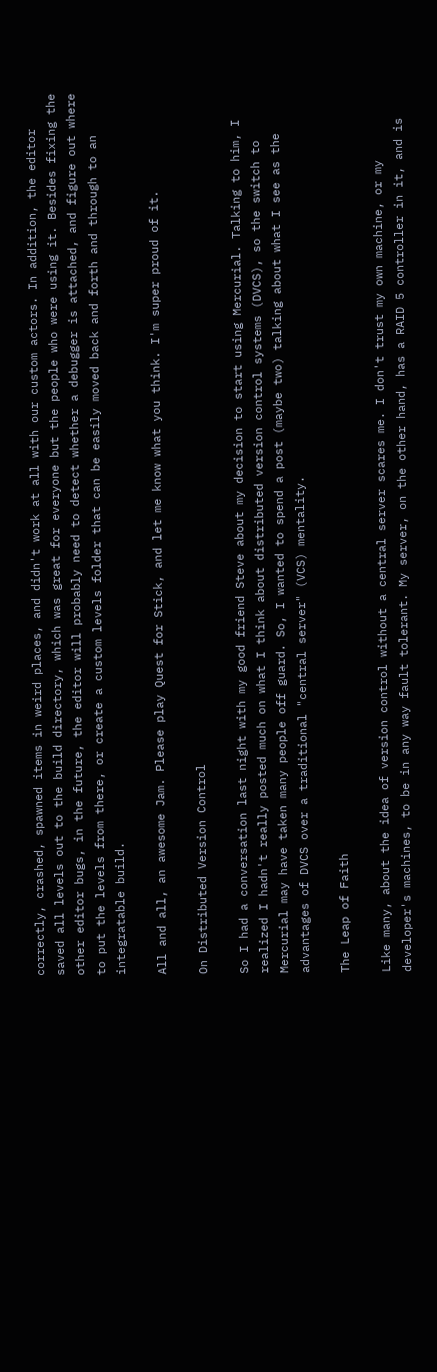correctly, crashed, spawned items in weird places, and didn't work at all with our custom actors. In addition, the editor saved all levels out to the build directory, which was great for everyone but the people who were using it. Besides fixing the other editor bugs, in the future, the editor will probably need to detect whether a debugger is attached, and figure out where to put the levels from there, or create a custom levels folder that can be easily moved back and forth and through to an integratable build.

All and all, an awesome Jam. Please play Quest for Stick, and let me know what you think. I'm super proud of it.

On Distributed Version Control

So I had a conversation last night with my good friend Steve about my decision to start using Mercurial. Talking to him, I realized I hadn't really posted much on what I think about distributed version control systems (DVCS), so the switch to Mercurial may have taken many people off guard. So, I wanted to spend a post (maybe two) talking about what I see as the advantages of DVCS over a traditional "central server" (VCS) mentality.

The Leap of Faith

Like many, about the idea of version control without a central server scares me. I don't trust my own machine, or my developer's machines, to be in any way fault tolerant. My server, on the other hand, has a RAID 5 controller in it, and is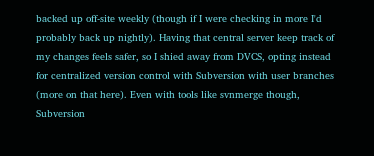backed up off-site weekly (though if I were checking in more I'd probably back up nightly). Having that central server keep track of my changes feels safer, so I shied away from DVCS, opting instead for centralized version control with Subversion with user branches (more on that here). Even with tools like svnmerge though, Subversion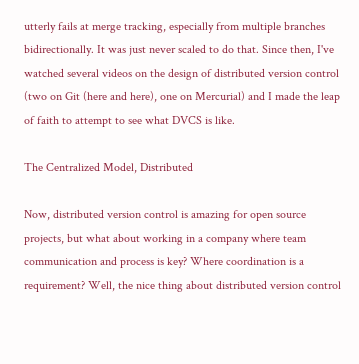utterly fails at merge tracking, especially from multiple branches bidirectionally. It was just never scaled to do that. Since then, I've watched several videos on the design of distributed version control (two on Git (here and here), one on Mercurial) and I made the leap of faith to attempt to see what DVCS is like.

The Centralized Model, Distributed

Now, distributed version control is amazing for open source projects, but what about working in a company where team communication and process is key? Where coordination is a requirement? Well, the nice thing about distributed version control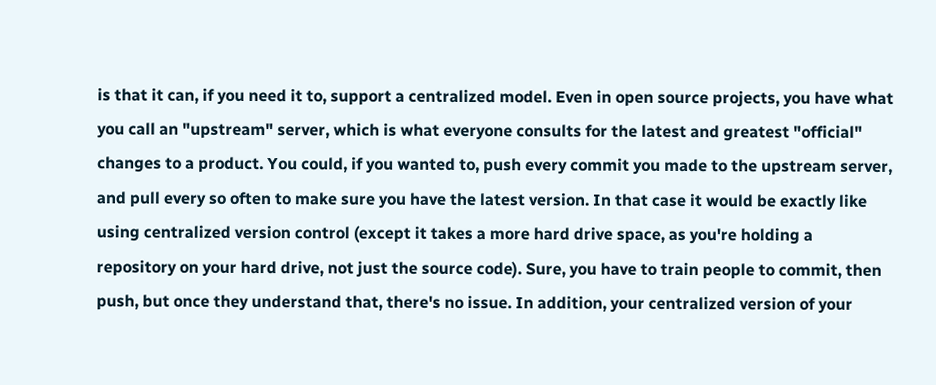is that it can, if you need it to, support a centralized model. Even in open source projects, you have what you call an "upstream" server, which is what everyone consults for the latest and greatest "official" changes to a product. You could, if you wanted to, push every commit you made to the upstream server, and pull every so often to make sure you have the latest version. In that case it would be exactly like using centralized version control (except it takes a more hard drive space, as you're holding a repository on your hard drive, not just the source code). Sure, you have to train people to commit, then push, but once they understand that, there's no issue. In addition, your centralized version of your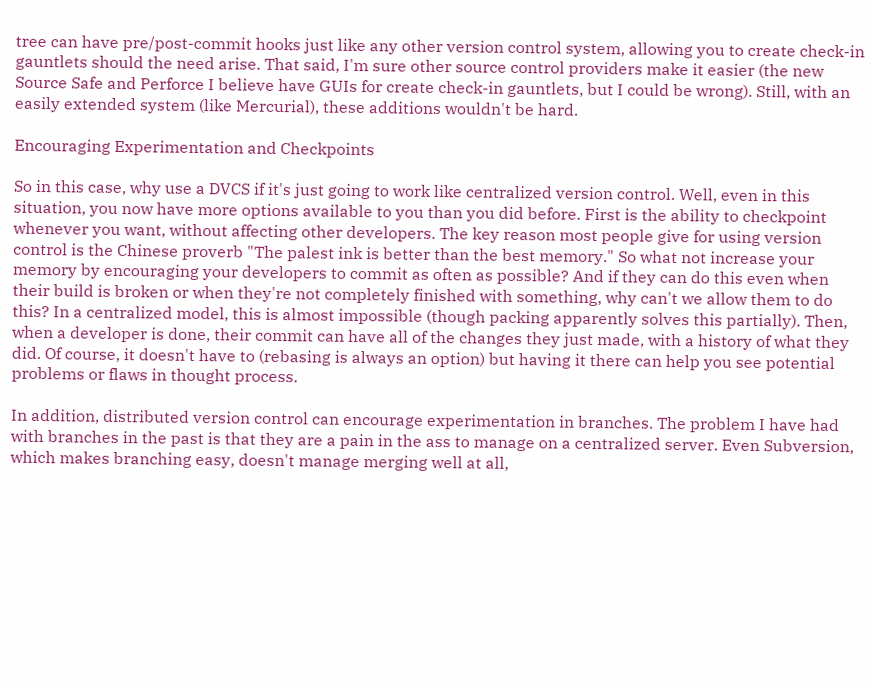tree can have pre/post-commit hooks just like any other version control system, allowing you to create check-in gauntlets should the need arise. That said, I'm sure other source control providers make it easier (the new Source Safe and Perforce I believe have GUIs for create check-in gauntlets, but I could be wrong). Still, with an easily extended system (like Mercurial), these additions wouldn't be hard.

Encouraging Experimentation and Checkpoints

So in this case, why use a DVCS if it's just going to work like centralized version control. Well, even in this situation, you now have more options available to you than you did before. First is the ability to checkpoint whenever you want, without affecting other developers. The key reason most people give for using version control is the Chinese proverb "The palest ink is better than the best memory." So what not increase your memory by encouraging your developers to commit as often as possible? And if they can do this even when their build is broken or when they're not completely finished with something, why can't we allow them to do this? In a centralized model, this is almost impossible (though packing apparently solves this partially). Then, when a developer is done, their commit can have all of the changes they just made, with a history of what they did. Of course, it doesn't have to (rebasing is always an option) but having it there can help you see potential problems or flaws in thought process.

In addition, distributed version control can encourage experimentation in branches. The problem I have had with branches in the past is that they are a pain in the ass to manage on a centralized server. Even Subversion, which makes branching easy, doesn't manage merging well at all,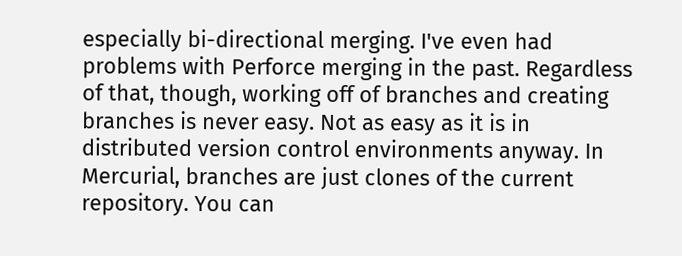especially bi-directional merging. I've even had problems with Perforce merging in the past. Regardless of that, though, working off of branches and creating branches is never easy. Not as easy as it is in distributed version control environments anyway. In Mercurial, branches are just clones of the current repository. You can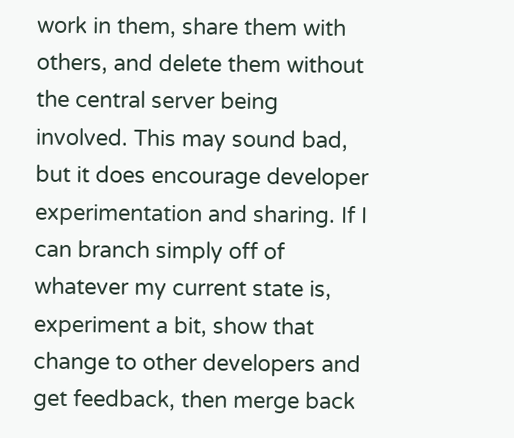work in them, share them with others, and delete them without the central server being involved. This may sound bad, but it does encourage developer experimentation and sharing. If I can branch simply off of whatever my current state is, experiment a bit, show that change to other developers and get feedback, then merge back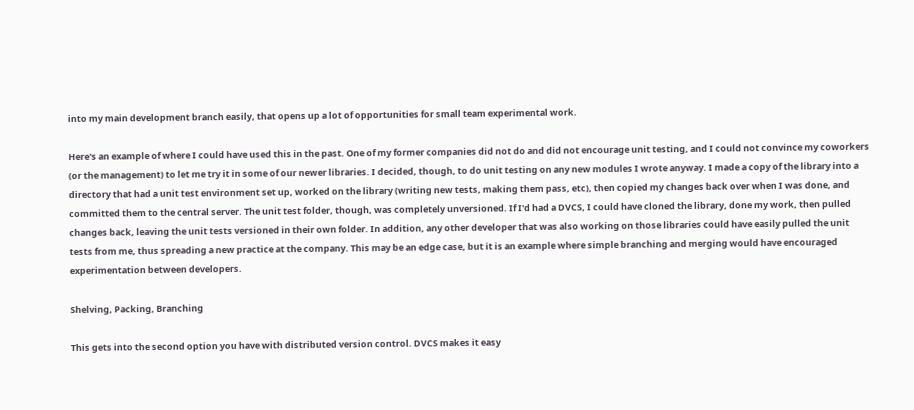into my main development branch easily, that opens up a lot of opportunities for small team experimental work.

Here's an example of where I could have used this in the past. One of my former companies did not do and did not encourage unit testing, and I could not convince my coworkers (or the management) to let me try it in some of our newer libraries. I decided, though, to do unit testing on any new modules I wrote anyway. I made a copy of the library into a directory that had a unit test environment set up, worked on the library (writing new tests, making them pass, etc), then copied my changes back over when I was done, and committed them to the central server. The unit test folder, though, was completely unversioned. If I'd had a DVCS, I could have cloned the library, done my work, then pulled changes back, leaving the unit tests versioned in their own folder. In addition, any other developer that was also working on those libraries could have easily pulled the unit tests from me, thus spreading a new practice at the company. This may be an edge case, but it is an example where simple branching and merging would have encouraged experimentation between developers.

Shelving, Packing, Branching

This gets into the second option you have with distributed version control. DVCS makes it easy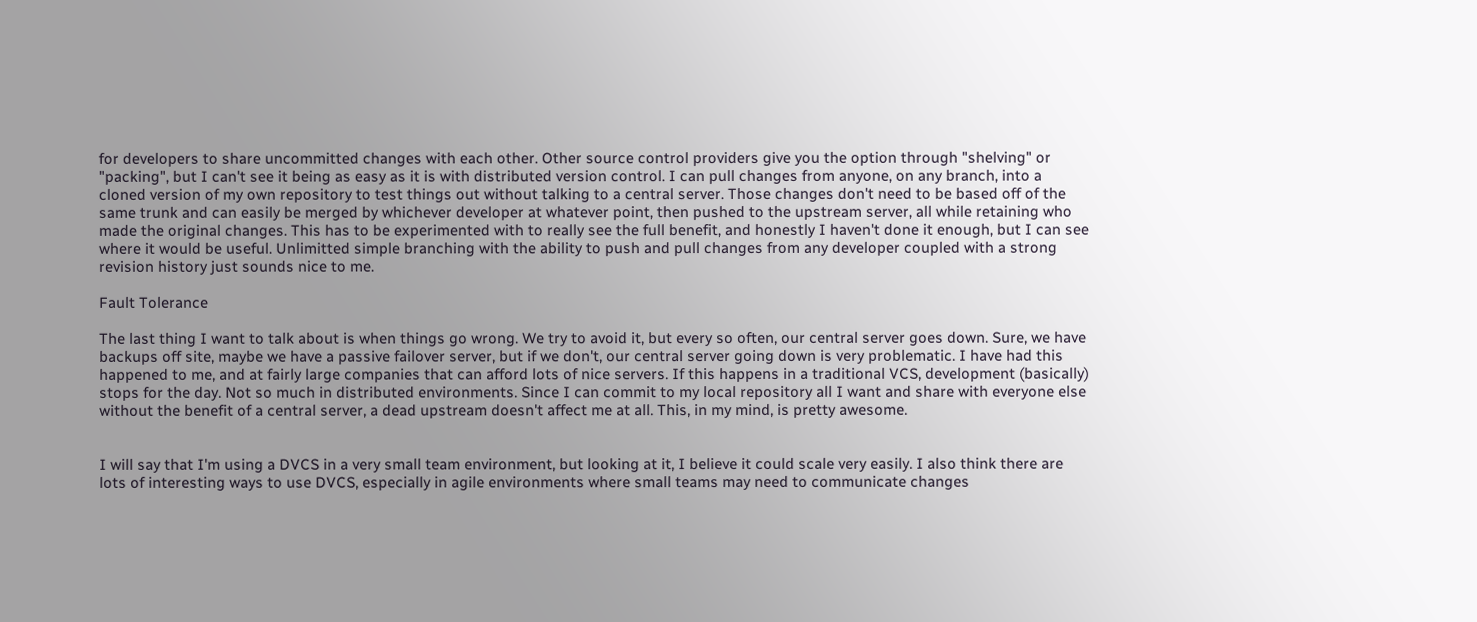for developers to share uncommitted changes with each other. Other source control providers give you the option through "shelving" or "packing", but I can't see it being as easy as it is with distributed version control. I can pull changes from anyone, on any branch, into a cloned version of my own repository to test things out without talking to a central server. Those changes don't need to be based off of the same trunk and can easily be merged by whichever developer at whatever point, then pushed to the upstream server, all while retaining who made the original changes. This has to be experimented with to really see the full benefit, and honestly I haven't done it enough, but I can see where it would be useful. Unlimitted simple branching with the ability to push and pull changes from any developer coupled with a strong revision history just sounds nice to me.

Fault Tolerance

The last thing I want to talk about is when things go wrong. We try to avoid it, but every so often, our central server goes down. Sure, we have backups off site, maybe we have a passive failover server, but if we don't, our central server going down is very problematic. I have had this happened to me, and at fairly large companies that can afford lots of nice servers. If this happens in a traditional VCS, development (basically) stops for the day. Not so much in distributed environments. Since I can commit to my local repository all I want and share with everyone else without the benefit of a central server, a dead upstream doesn't affect me at all. This, in my mind, is pretty awesome.


I will say that I'm using a DVCS in a very small team environment, but looking at it, I believe it could scale very easily. I also think there are lots of interesting ways to use DVCS, especially in agile environments where small teams may need to communicate changes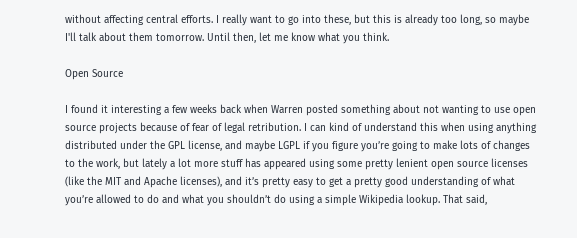without affecting central efforts. I really want to go into these, but this is already too long, so maybe I'll talk about them tomorrow. Until then, let me know what you think.

Open Source

I found it interesting a few weeks back when Warren posted something about not wanting to use open source projects because of fear of legal retribution. I can kind of understand this when using anything distributed under the GPL license, and maybe LGPL if you figure you’re going to make lots of changes to the work, but lately a lot more stuff has appeared using some pretty lenient open source licenses (like the MIT and Apache licenses), and it’s pretty easy to get a pretty good understanding of what you’re allowed to do and what you shouldn’t do using a simple Wikipedia lookup. That said,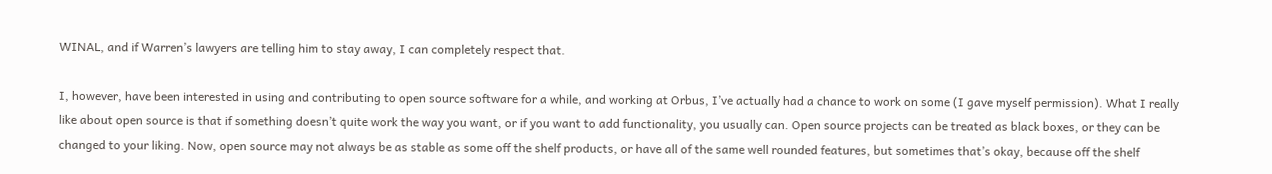WINAL, and if Warren’s lawyers are telling him to stay away, I can completely respect that.

I, however, have been interested in using and contributing to open source software for a while, and working at Orbus, I’ve actually had a chance to work on some (I gave myself permission). What I really like about open source is that if something doesn’t quite work the way you want, or if you want to add functionality, you usually can. Open source projects can be treated as black boxes, or they can be changed to your liking. Now, open source may not always be as stable as some off the shelf products, or have all of the same well rounded features, but sometimes that’s okay, because off the shelf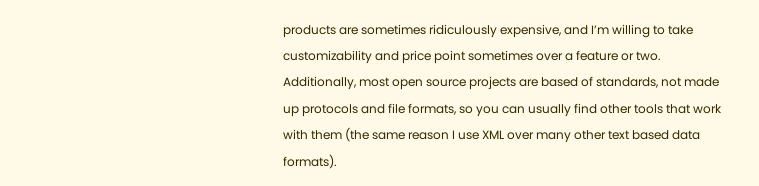products are sometimes ridiculously expensive, and I’m willing to take customizability and price point sometimes over a feature or two. Additionally, most open source projects are based of standards, not made up protocols and file formats, so you can usually find other tools that work with them (the same reason I use XML over many other text based data formats).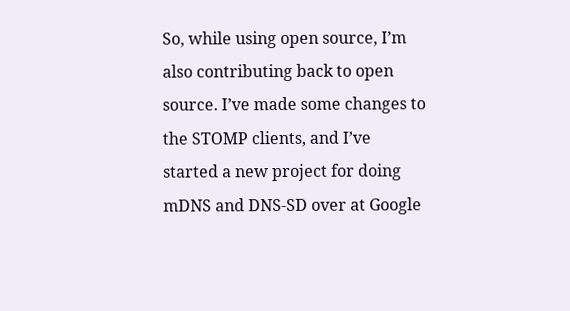So, while using open source, I’m also contributing back to open source. I’ve made some changes to the STOMP clients, and I’ve started a new project for doing mDNS and DNS-SD over at Google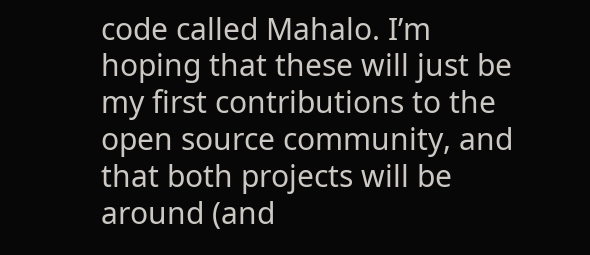code called Mahalo. I’m hoping that these will just be my first contributions to the open source community, and that both projects will be around (and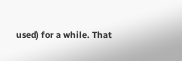used) for a while. That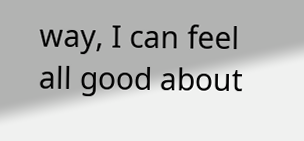way, I can feel all good about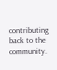contributing back to the community.